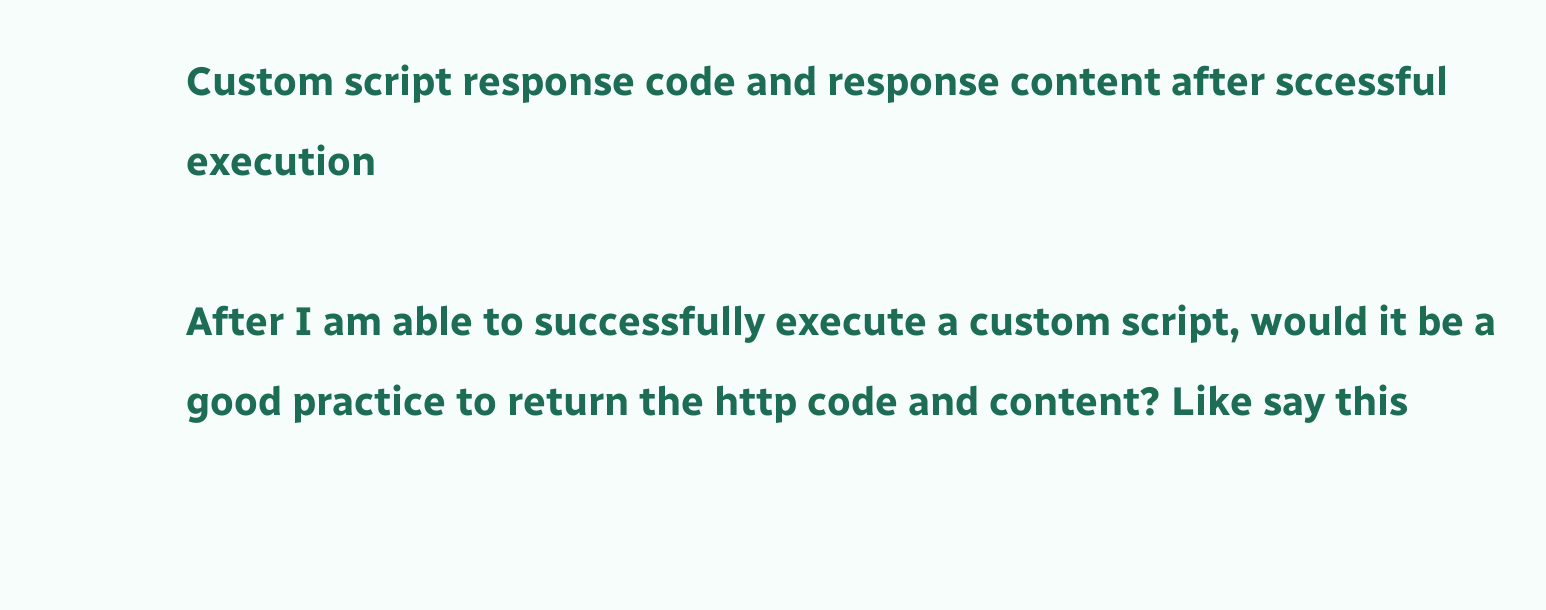Custom script response code and response content after sccessful execution

After I am able to successfully execute a custom script, would it be a good practice to return the http code and content? Like say this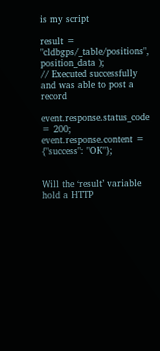is my script

result = "cldbgps/_table/positions", position_data );
// Executed successfully and was able to post a record

event.response.status_code = 200;
event.response.content = {"success": "OK"};


Will the ‘result’ variable hold a HTTP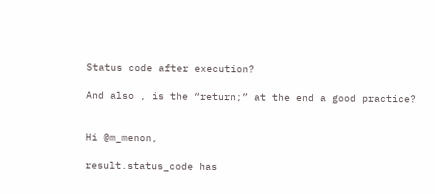Status code after execution?

And also , is the “return;” at the end a good practice?


Hi @m_menon,

result.status_code has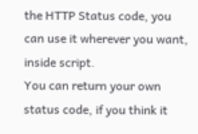the HTTP Status code, you can use it wherever you want, inside script.
You can return your own status code, if you think it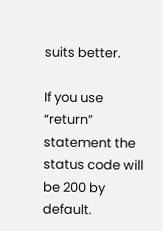suits better.

If you use “return” statement the status code will be 200 by default.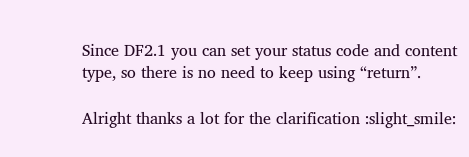Since DF2.1 you can set your status code and content type, so there is no need to keep using “return”.

Alright thanks a lot for the clarification :slight_smile: